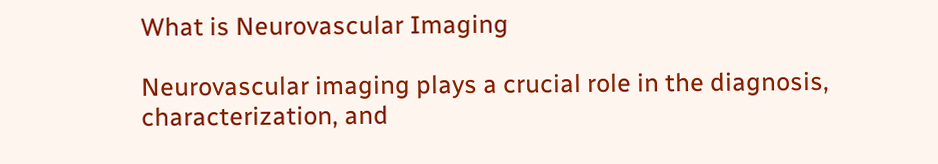What is Neurovascular Imaging

Neurovascular imaging plays a crucial role in the diagnosis, characterization, and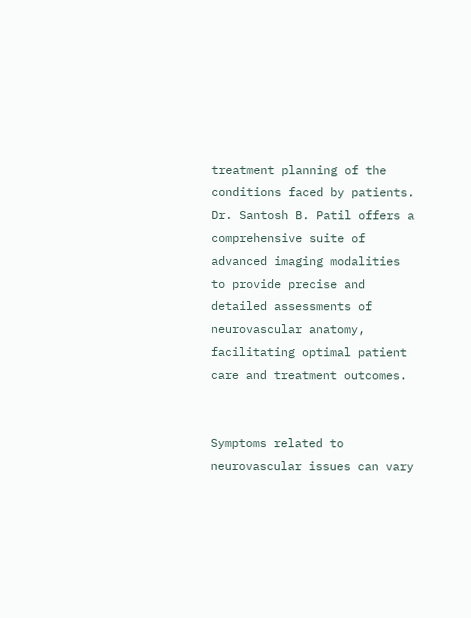treatment planning of the conditions faced by patients. Dr. Santosh B. Patil offers a comprehensive suite of advanced imaging modalities to provide precise and detailed assessments of neurovascular anatomy, facilitating optimal patient care and treatment outcomes.


Symptoms related to neurovascular issues can vary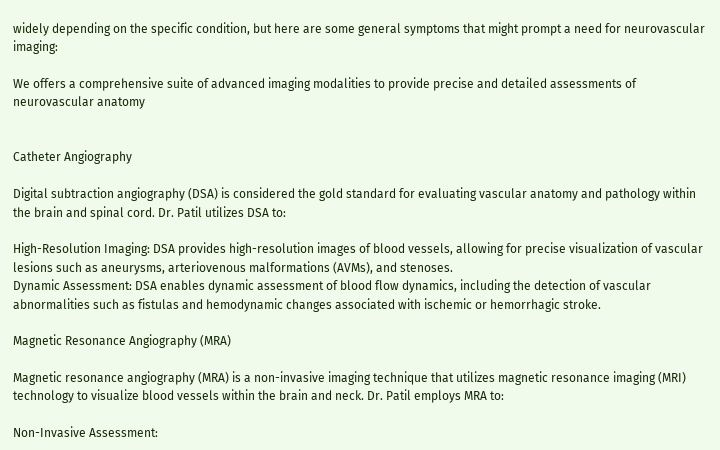widely depending on the specific condition, but here are some general symptoms that might prompt a need for neurovascular imaging:

We offers a comprehensive suite of advanced imaging modalities to provide precise and detailed assessments of neurovascular anatomy


Catheter Angiography

Digital subtraction angiography (DSA) is considered the gold standard for evaluating vascular anatomy and pathology within the brain and spinal cord. Dr. Patil utilizes DSA to:

High-Resolution Imaging: DSA provides high-resolution images of blood vessels, allowing for precise visualization of vascular lesions such as aneurysms, arteriovenous malformations (AVMs), and stenoses.
Dynamic Assessment: DSA enables dynamic assessment of blood flow dynamics, including the detection of vascular abnormalities such as fistulas and hemodynamic changes associated with ischemic or hemorrhagic stroke.

Magnetic Resonance Angiography (MRA)

Magnetic resonance angiography (MRA) is a non-invasive imaging technique that utilizes magnetic resonance imaging (MRI) technology to visualize blood vessels within the brain and neck. Dr. Patil employs MRA to:

Non-Invasive Assessment: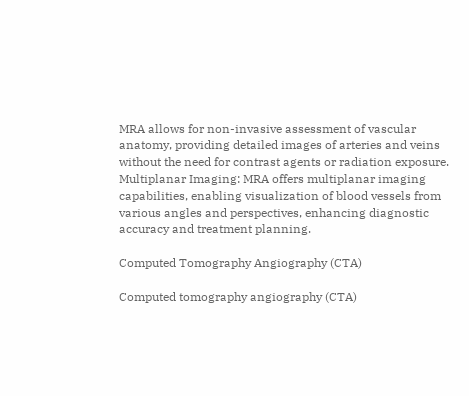MRA allows for non-invasive assessment of vascular anatomy, providing detailed images of arteries and veins without the need for contrast agents or radiation exposure.
Multiplanar Imaging: MRA offers multiplanar imaging capabilities, enabling visualization of blood vessels from various angles and perspectives, enhancing diagnostic accuracy and treatment planning.

Computed Tomography Angiography (CTA)

Computed tomography angiography (CTA)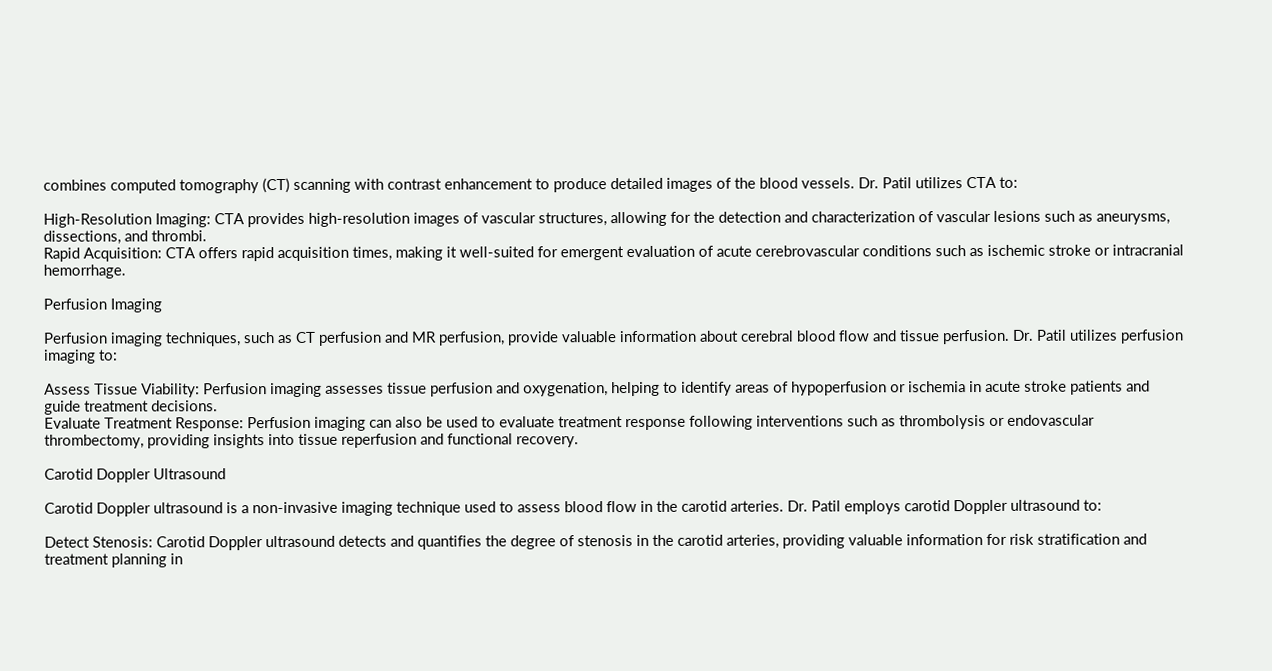combines computed tomography (CT) scanning with contrast enhancement to produce detailed images of the blood vessels. Dr. Patil utilizes CTA to:

High-Resolution Imaging: CTA provides high-resolution images of vascular structures, allowing for the detection and characterization of vascular lesions such as aneurysms, dissections, and thrombi.
Rapid Acquisition: CTA offers rapid acquisition times, making it well-suited for emergent evaluation of acute cerebrovascular conditions such as ischemic stroke or intracranial hemorrhage.

Perfusion Imaging

Perfusion imaging techniques, such as CT perfusion and MR perfusion, provide valuable information about cerebral blood flow and tissue perfusion. Dr. Patil utilizes perfusion imaging to:

Assess Tissue Viability: Perfusion imaging assesses tissue perfusion and oxygenation, helping to identify areas of hypoperfusion or ischemia in acute stroke patients and guide treatment decisions.
Evaluate Treatment Response: Perfusion imaging can also be used to evaluate treatment response following interventions such as thrombolysis or endovascular thrombectomy, providing insights into tissue reperfusion and functional recovery.

Carotid Doppler Ultrasound

Carotid Doppler ultrasound is a non-invasive imaging technique used to assess blood flow in the carotid arteries. Dr. Patil employs carotid Doppler ultrasound to:

Detect Stenosis: Carotid Doppler ultrasound detects and quantifies the degree of stenosis in the carotid arteries, providing valuable information for risk stratification and treatment planning in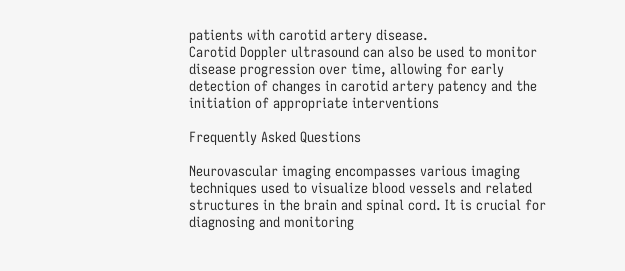patients with carotid artery disease.
Carotid Doppler ultrasound can also be used to monitor disease progression over time, allowing for early detection of changes in carotid artery patency and the initiation of appropriate interventions

Frequently Asked Questions

Neurovascular imaging encompasses various imaging techniques used to visualize blood vessels and related structures in the brain and spinal cord. It is crucial for diagnosing and monitoring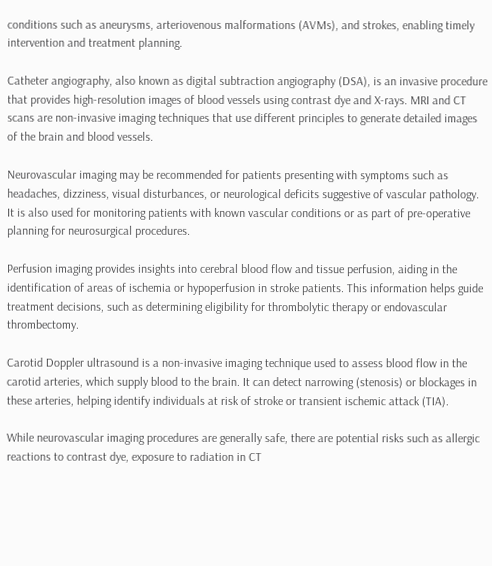conditions such as aneurysms, arteriovenous malformations (AVMs), and strokes, enabling timely intervention and treatment planning.

Catheter angiography, also known as digital subtraction angiography (DSA), is an invasive procedure that provides high-resolution images of blood vessels using contrast dye and X-rays. MRI and CT scans are non-invasive imaging techniques that use different principles to generate detailed images of the brain and blood vessels.

Neurovascular imaging may be recommended for patients presenting with symptoms such as headaches, dizziness, visual disturbances, or neurological deficits suggestive of vascular pathology. It is also used for monitoring patients with known vascular conditions or as part of pre-operative planning for neurosurgical procedures.

Perfusion imaging provides insights into cerebral blood flow and tissue perfusion, aiding in the identification of areas of ischemia or hypoperfusion in stroke patients. This information helps guide treatment decisions, such as determining eligibility for thrombolytic therapy or endovascular thrombectomy.

Carotid Doppler ultrasound is a non-invasive imaging technique used to assess blood flow in the carotid arteries, which supply blood to the brain. It can detect narrowing (stenosis) or blockages in these arteries, helping identify individuals at risk of stroke or transient ischemic attack (TIA).

While neurovascular imaging procedures are generally safe, there are potential risks such as allergic reactions to contrast dye, exposure to radiation in CT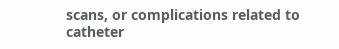scans, or complications related to catheter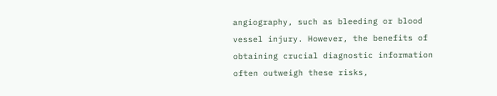angiography, such as bleeding or blood vessel injury. However, the benefits of obtaining crucial diagnostic information often outweigh these risks,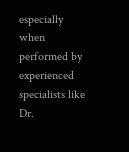especially when performed by experienced specialists like Dr.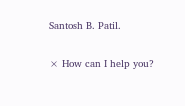Santosh B. Patil.

× How can I help you?